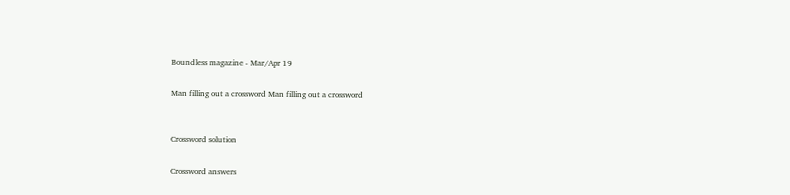Boundless magazine - Mar/Apr 19

Man filling out a crossword Man filling out a crossword


Crossword solution

Crossword answers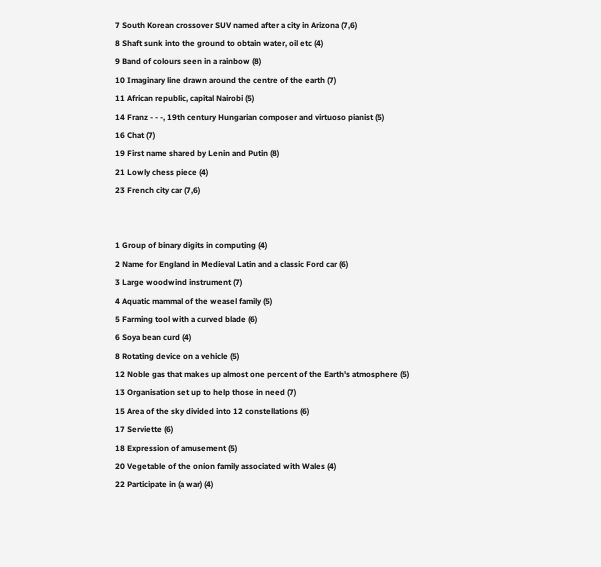7 South Korean crossover SUV named after a city in Arizona (7,6)
8 Shaft sunk into the ground to obtain water, oil etc (4)
9 Band of colours seen in a rainbow (8)
10 Imaginary line drawn around the centre of the earth (7)
11 African republic, capital Nairobi (5)
14 Franz - - -, 19th century Hungarian composer and virtuoso pianist (5)
16 Chat (7)
19 First name shared by Lenin and Putin (8)
21 Lowly chess piece (4)
23 French city car (7,6)


1 Group of binary digits in computing (4)
2 Name for England in Medieval Latin and a classic Ford car (6)
3 Large woodwind instrument (7)
4 Aquatic mammal of the weasel family (5)
5 Farming tool with a curved blade (6)
6 Soya bean curd (4)
8 Rotating device on a vehicle (5)
12 Noble gas that makes up almost one percent of the Earth's atmosphere (5)
13 Organisation set up to help those in need (7)
15 Area of the sky divided into 12 constellations (6)
17 Serviette (6)
18 Expression of amusement (5)
20 Vegetable of the onion family associated with Wales (4)
22 Participate in (a war) (4)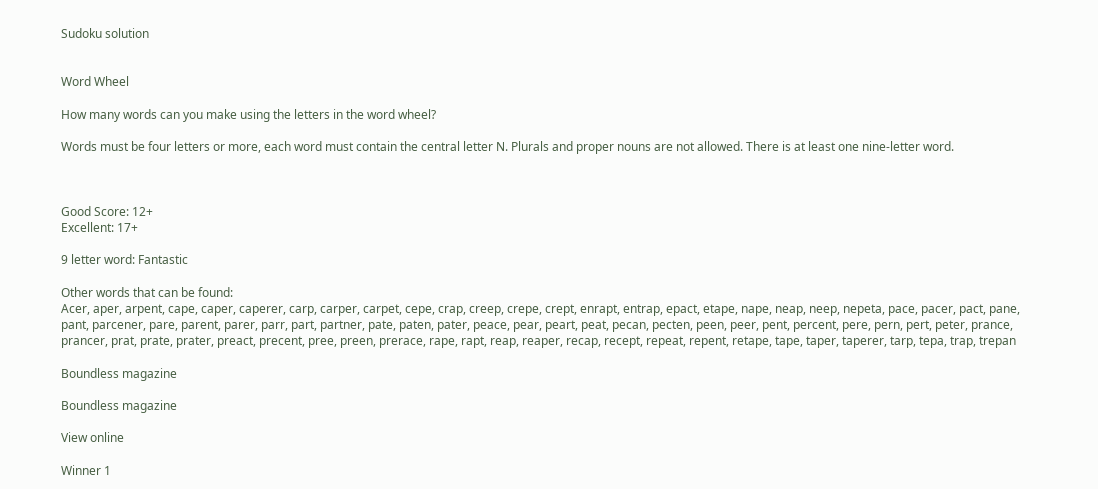Sudoku solution


Word Wheel

How many words can you make using the letters in the word wheel?

Words must be four letters or more, each word must contain the central letter N. Plurals and proper nouns are not allowed. There is at least one nine-letter word.



Good Score: 12+
Excellent: 17+

9 letter word: Fantastic

Other words that can be found:
Acer, aper, arpent, cape, caper, caperer, carp, carper, carpet, cepe, crap, creep, crepe, crept, enrapt, entrap, epact, etape, nape, neap, neep, nepeta, pace, pacer, pact, pane, pant, parcener, pare, parent, parer, parr, part, partner, pate, paten, pater, peace, pear, peart, peat, pecan, pecten, peen, peer, pent, percent, pere, pern, pert, peter, prance, prancer, prat, prate, prater, preact, precent, pree, preen, prerace, rape, rapt, reap, reaper, recap, recept, repeat, repent, retape, tape, taper, taperer, tarp, tepa, trap, trepan

Boundless magazine

Boundless magazine

View online

Winner 1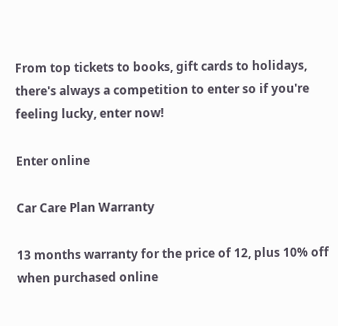From top tickets to books, gift cards to holidays, there's always a competition to enter so if you're feeling lucky, enter now!

Enter online

Car Care Plan Warranty

13 months warranty for the price of 12, plus 10% off when purchased online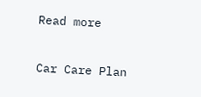Read more

Car Care Plan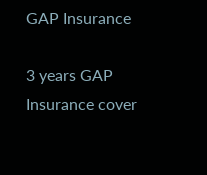GAP Insurance

3 years GAP Insurance cover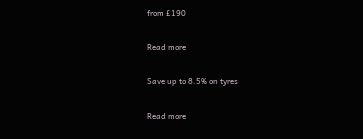from £190

Read more

Save up to 8.5% on tyres

Read more